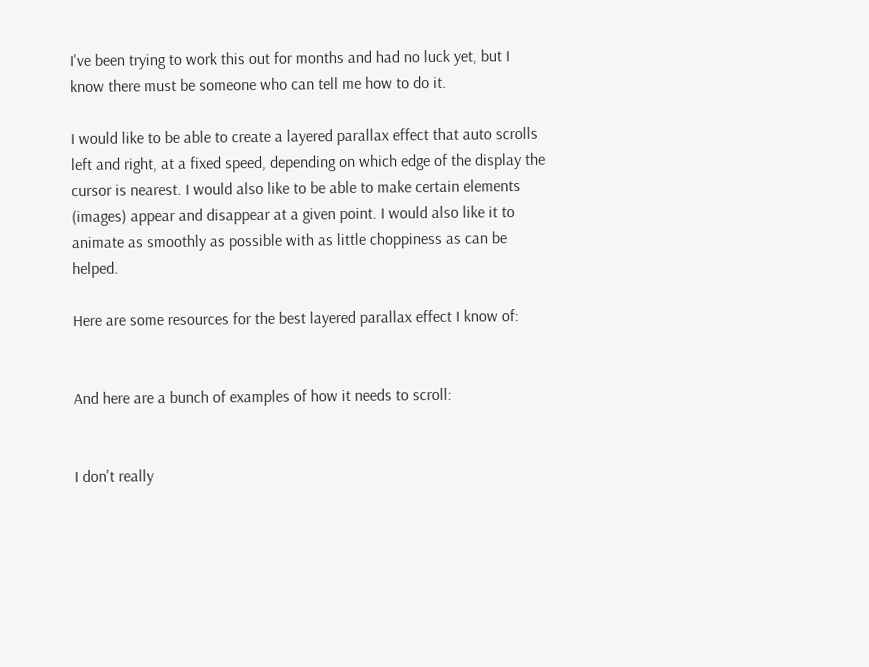I've been trying to work this out for months and had no luck yet, but I know there must be someone who can tell me how to do it.

I would like to be able to create a layered parallax effect that auto scrolls left and right, at a fixed speed, depending on which edge of the display the cursor is nearest. I would also like to be able to make certain elements (images) appear and disappear at a given point. I would also like it to animate as smoothly as possible with as little choppiness as can be helped.

Here are some resources for the best layered parallax effect I know of:


And here are a bunch of examples of how it needs to scroll:


I don't really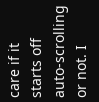care if it starts off auto-scrolling or not. I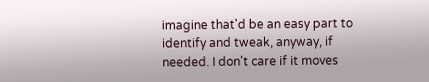imagine that'd be an easy part to identify and tweak, anyway, if needed. I don't care if it moves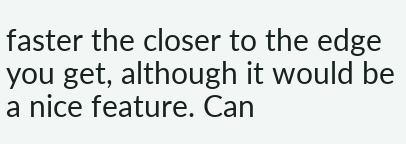faster the closer to the edge you get, although it would be a nice feature. Can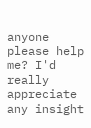anyone please help me? I'd really appreciate any insight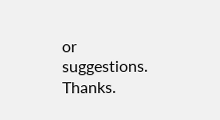or suggestions. Thanks.